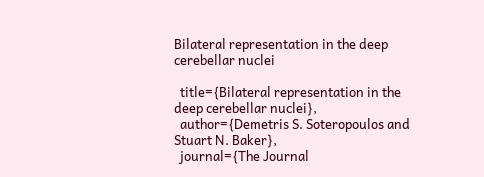Bilateral representation in the deep cerebellar nuclei

  title={Bilateral representation in the deep cerebellar nuclei},
  author={Demetris S. Soteropoulos and Stuart N. Baker},
  journal={The Journal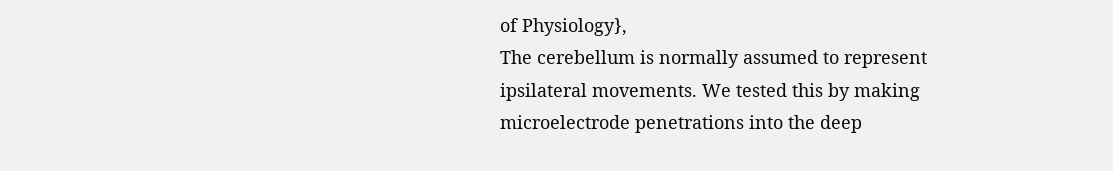of Physiology},
The cerebellum is normally assumed to represent ipsilateral movements. We tested this by making microelectrode penetrations into the deep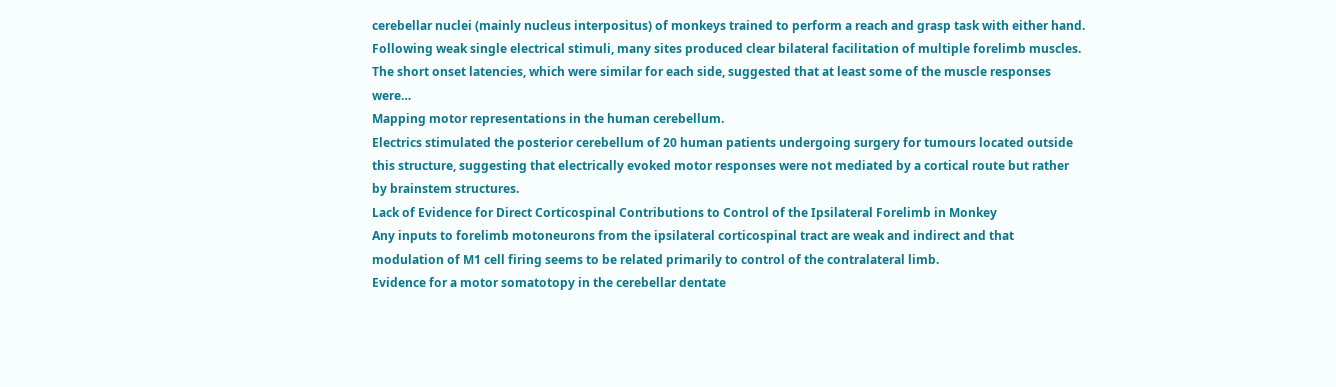cerebellar nuclei (mainly nucleus interpositus) of monkeys trained to perform a reach and grasp task with either hand. Following weak single electrical stimuli, many sites produced clear bilateral facilitation of multiple forelimb muscles. The short onset latencies, which were similar for each side, suggested that at least some of the muscle responses were…
Mapping motor representations in the human cerebellum.
Electrics stimulated the posterior cerebellum of 20 human patients undergoing surgery for tumours located outside this structure, suggesting that electrically evoked motor responses were not mediated by a cortical route but rather by brainstem structures.
Lack of Evidence for Direct Corticospinal Contributions to Control of the Ipsilateral Forelimb in Monkey
Any inputs to forelimb motoneurons from the ipsilateral corticospinal tract are weak and indirect and that modulation of M1 cell firing seems to be related primarily to control of the contralateral limb.
Evidence for a motor somatotopy in the cerebellar dentate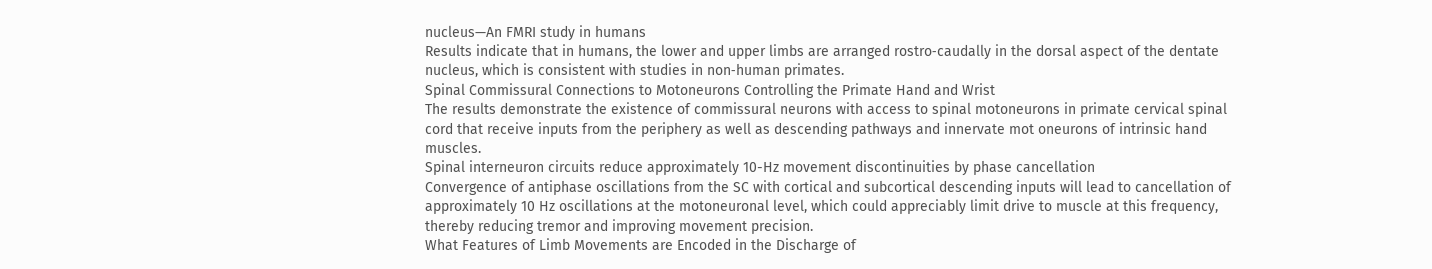nucleus—An FMRI study in humans
Results indicate that in humans, the lower and upper limbs are arranged rostro‐caudally in the dorsal aspect of the dentate nucleus, which is consistent with studies in non‐human primates.
Spinal Commissural Connections to Motoneurons Controlling the Primate Hand and Wrist
The results demonstrate the existence of commissural neurons with access to spinal motoneurons in primate cervical spinal cord that receive inputs from the periphery as well as descending pathways and innervate mot oneurons of intrinsic hand muscles.
Spinal interneuron circuits reduce approximately 10-Hz movement discontinuities by phase cancellation
Convergence of antiphase oscillations from the SC with cortical and subcortical descending inputs will lead to cancellation of approximately 10 Hz oscillations at the motoneuronal level, which could appreciably limit drive to muscle at this frequency, thereby reducing tremor and improving movement precision.
What Features of Limb Movements are Encoded in the Discharge of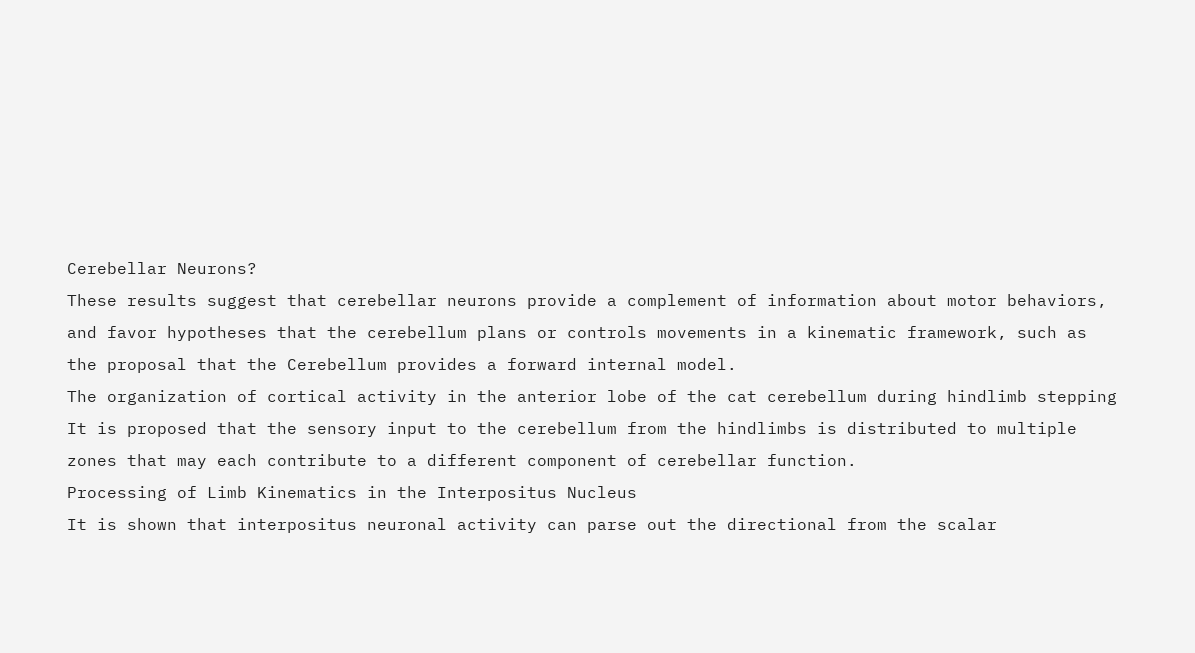Cerebellar Neurons?
These results suggest that cerebellar neurons provide a complement of information about motor behaviors, and favor hypotheses that the cerebellum plans or controls movements in a kinematic framework, such as the proposal that the Cerebellum provides a forward internal model.
The organization of cortical activity in the anterior lobe of the cat cerebellum during hindlimb stepping
It is proposed that the sensory input to the cerebellum from the hindlimbs is distributed to multiple zones that may each contribute to a different component of cerebellar function.
Processing of Limb Kinematics in the Interpositus Nucleus
It is shown that interpositus neuronal activity can parse out the directional from the scalar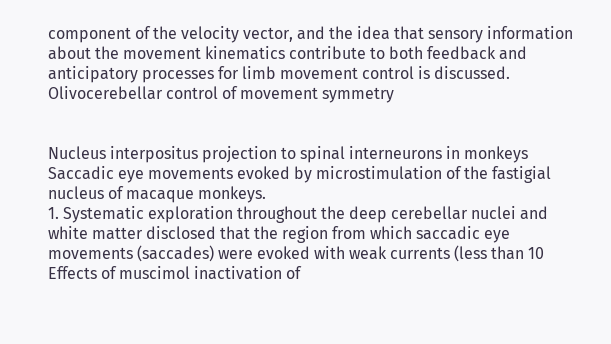component of the velocity vector, and the idea that sensory information about the movement kinematics contribute to both feedback and anticipatory processes for limb movement control is discussed.
Olivocerebellar control of movement symmetry


Nucleus interpositus projection to spinal interneurons in monkeys
Saccadic eye movements evoked by microstimulation of the fastigial nucleus of macaque monkeys.
1. Systematic exploration throughout the deep cerebellar nuclei and white matter disclosed that the region from which saccadic eye movements (saccades) were evoked with weak currents (less than 10
Effects of muscimol inactivation of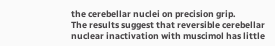the cerebellar nuclei on precision grip.
The results suggest that reversible cerebellar nuclear inactivation with muscimol has little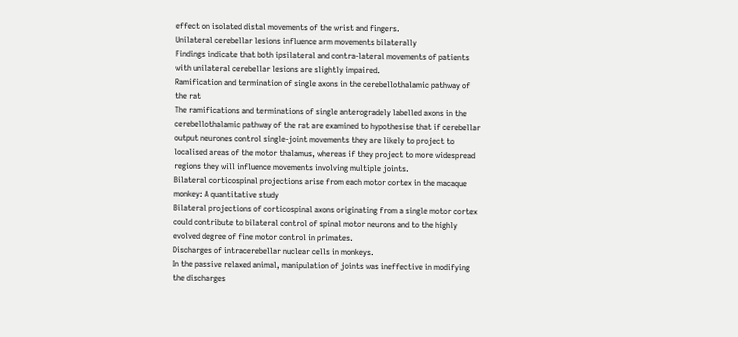effect on isolated distal movements of the wrist and fingers.
Unilateral cerebellar lesions influence arm movements bilaterally
Findings indicate that both ipsilateral and contra-lateral movements of patients with unilateral cerebellar lesions are slightly impaired.
Ramification and termination of single axons in the cerebellothalamic pathway of the rat
The ramifications and terminations of single anterogradely labelled axons in the cerebellothalamic pathway of the rat are examined to hypothesise that if cerebellar output neurones control single‐joint movements they are likely to project to localised areas of the motor thalamus, whereas if they project to more widespread regions they will influence movements involving multiple joints.
Bilateral corticospinal projections arise from each motor cortex in the macaque monkey: A quantitative study
Bilateral projections of corticospinal axons originating from a single motor cortex could contribute to bilateral control of spinal motor neurons and to the highly evolved degree of fine motor control in primates.
Discharges of intracerebellar nuclear cells in monkeys.
In the passive relaxed animal, manipulation of joints was ineffective in modifying the discharges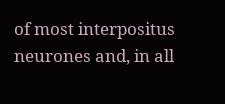of most interpositus neurones and, in all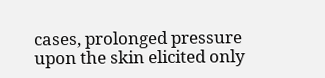cases, prolonged pressure upon the skin elicited only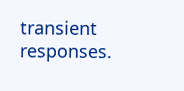transient responses.